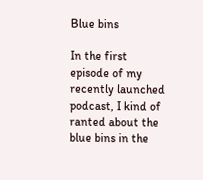Blue bins

In the first episode of my recently launched podcast, I kind of ranted about the blue bins in the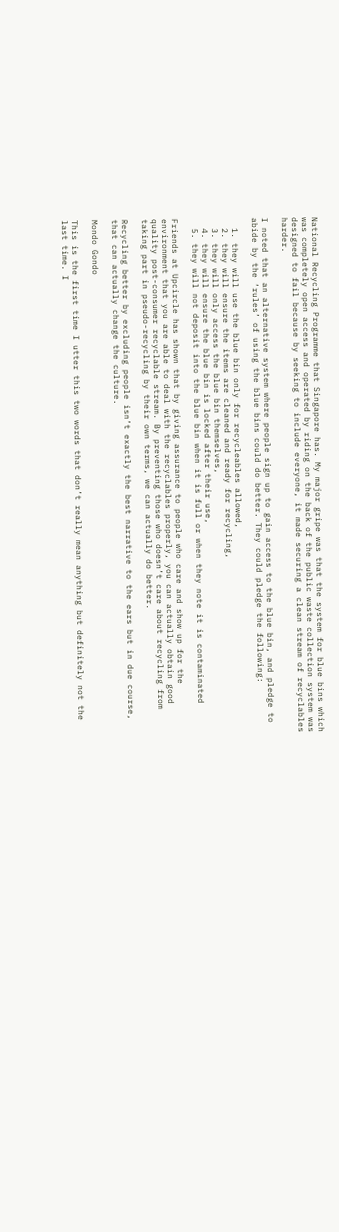National Recycling Programme that Singapore has. My major gripe was that the system for blue bins which was completely open access and operated by riding on the back of the public waste collection system was designed to fail because by seeking to include everyone, it made securing a clean stream of recyclables harder.

I noted that an alternative system where people sign up to gain access to the blue bin, and pledge to abide by the ‘rules’ of using the blue bins could do better. They could pledge the following:

  1. they will use the blue bin only for recycleables allowed,
  2. they will ensure the items are cleaned and ready for recycling,
  3. they will only access the blue bin themselves,
  4. they will ensure the blue bin is locked after their use,
  5. they will not deposit into the blue bin when it is full or when they note it is contaminated

Friends at Upcircle has shown that by giving assurance to people who care and show up for the environment that you are able to deal with the recyclables properly, you can actually obtain good quality post-consumer recyclable stream. By preventing those who doesn’t care about recycling from taking part in pseudo-recycling by their own terms, we can actually do better.

Recycling better by excluding people isn’t exactly the best narrative to the ears but in due course, that can actually change the culture.

Mondo Gondo

This is the first time I utter this two words that don’t really mean anything but definitely not the last time. I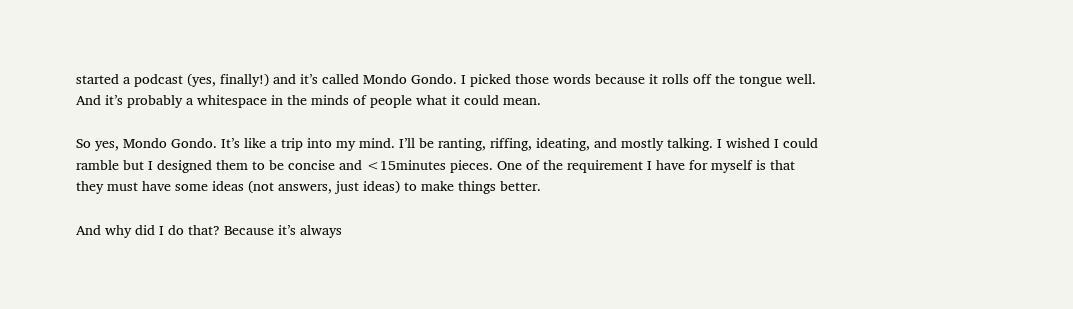started a podcast (yes, finally!) and it’s called Mondo Gondo. I picked those words because it rolls off the tongue well. And it’s probably a whitespace in the minds of people what it could mean.

So yes, Mondo Gondo. It’s like a trip into my mind. I’ll be ranting, riffing, ideating, and mostly talking. I wished I could ramble but I designed them to be concise and <15minutes pieces. One of the requirement I have for myself is that they must have some ideas (not answers, just ideas) to make things better.

And why did I do that? Because it’s always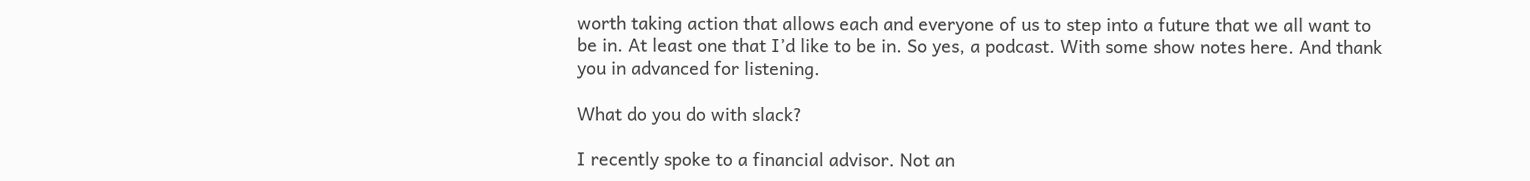worth taking action that allows each and everyone of us to step into a future that we all want to be in. At least one that I’d like to be in. So yes, a podcast. With some show notes here. And thank you in advanced for listening.

What do you do with slack?

I recently spoke to a financial advisor. Not an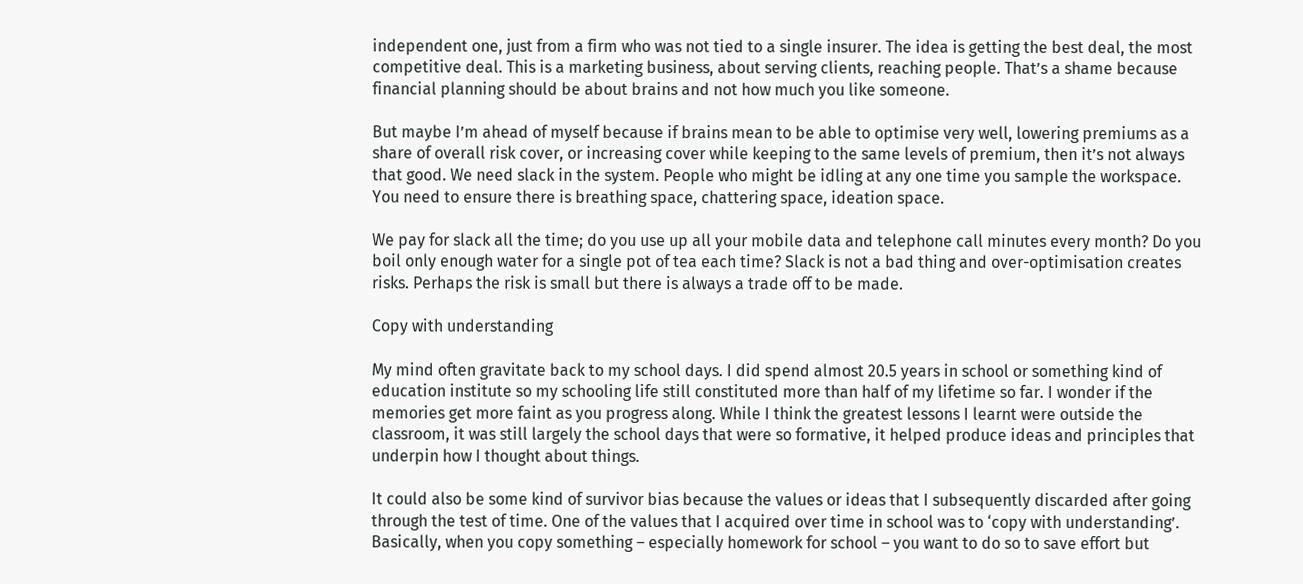independent one, just from a firm who was not tied to a single insurer. The idea is getting the best deal, the most competitive deal. This is a marketing business, about serving clients, reaching people. That’s a shame because financial planning should be about brains and not how much you like someone.

But maybe I’m ahead of myself because if brains mean to be able to optimise very well, lowering premiums as a share of overall risk cover, or increasing cover while keeping to the same levels of premium, then it’s not always that good. We need slack in the system. People who might be idling at any one time you sample the workspace. You need to ensure there is breathing space, chattering space, ideation space.

We pay for slack all the time; do you use up all your mobile data and telephone call minutes every month? Do you boil only enough water for a single pot of tea each time? Slack is not a bad thing and over-optimisation creates risks. Perhaps the risk is small but there is always a trade off to be made.

Copy with understanding

My mind often gravitate back to my school days. I did spend almost 20.5 years in school or something kind of education institute so my schooling life still constituted more than half of my lifetime so far. I wonder if the memories get more faint as you progress along. While I think the greatest lessons I learnt were outside the classroom, it was still largely the school days that were so formative, it helped produce ideas and principles that underpin how I thought about things.

It could also be some kind of survivor bias because the values or ideas that I subsequently discarded after going through the test of time. One of the values that I acquired over time in school was to ‘copy with understanding’. Basically, when you copy something – especially homework for school – you want to do so to save effort but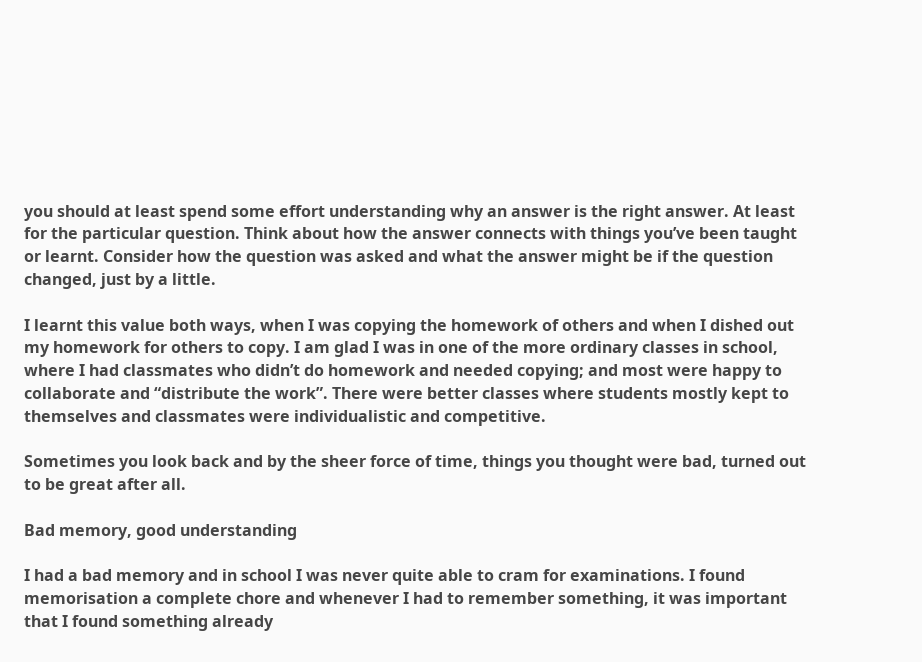you should at least spend some effort understanding why an answer is the right answer. At least for the particular question. Think about how the answer connects with things you’ve been taught or learnt. Consider how the question was asked and what the answer might be if the question changed, just by a little.

I learnt this value both ways, when I was copying the homework of others and when I dished out my homework for others to copy. I am glad I was in one of the more ordinary classes in school, where I had classmates who didn’t do homework and needed copying; and most were happy to collaborate and “distribute the work”. There were better classes where students mostly kept to themselves and classmates were individualistic and competitive.

Sometimes you look back and by the sheer force of time, things you thought were bad, turned out to be great after all.

Bad memory, good understanding

I had a bad memory and in school I was never quite able to cram for examinations. I found memorisation a complete chore and whenever I had to remember something, it was important that I found something already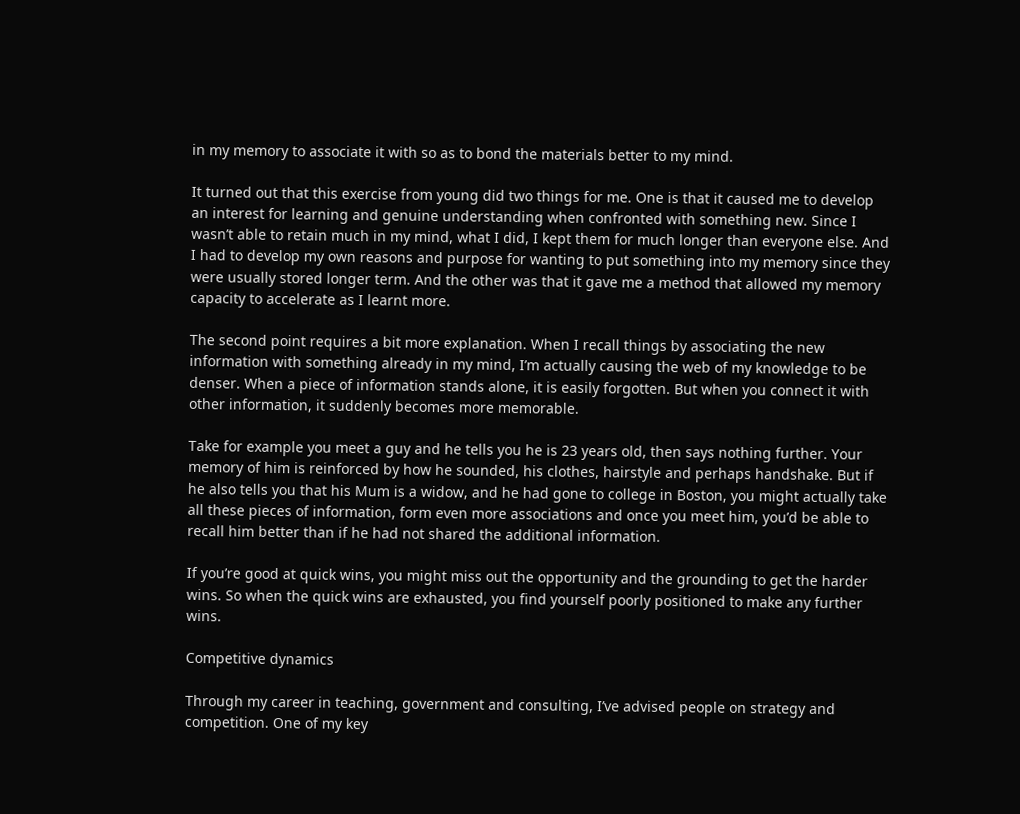in my memory to associate it with so as to bond the materials better to my mind.

It turned out that this exercise from young did two things for me. One is that it caused me to develop an interest for learning and genuine understanding when confronted with something new. Since I wasn’t able to retain much in my mind, what I did, I kept them for much longer than everyone else. And I had to develop my own reasons and purpose for wanting to put something into my memory since they were usually stored longer term. And the other was that it gave me a method that allowed my memory capacity to accelerate as I learnt more.

The second point requires a bit more explanation. When I recall things by associating the new information with something already in my mind, I’m actually causing the web of my knowledge to be denser. When a piece of information stands alone, it is easily forgotten. But when you connect it with other information, it suddenly becomes more memorable.

Take for example you meet a guy and he tells you he is 23 years old, then says nothing further. Your memory of him is reinforced by how he sounded, his clothes, hairstyle and perhaps handshake. But if he also tells you that his Mum is a widow, and he had gone to college in Boston, you might actually take all these pieces of information, form even more associations and once you meet him, you’d be able to recall him better than if he had not shared the additional information.

If you’re good at quick wins, you might miss out the opportunity and the grounding to get the harder wins. So when the quick wins are exhausted, you find yourself poorly positioned to make any further wins.

Competitive dynamics

Through my career in teaching, government and consulting, I’ve advised people on strategy and competition. One of my key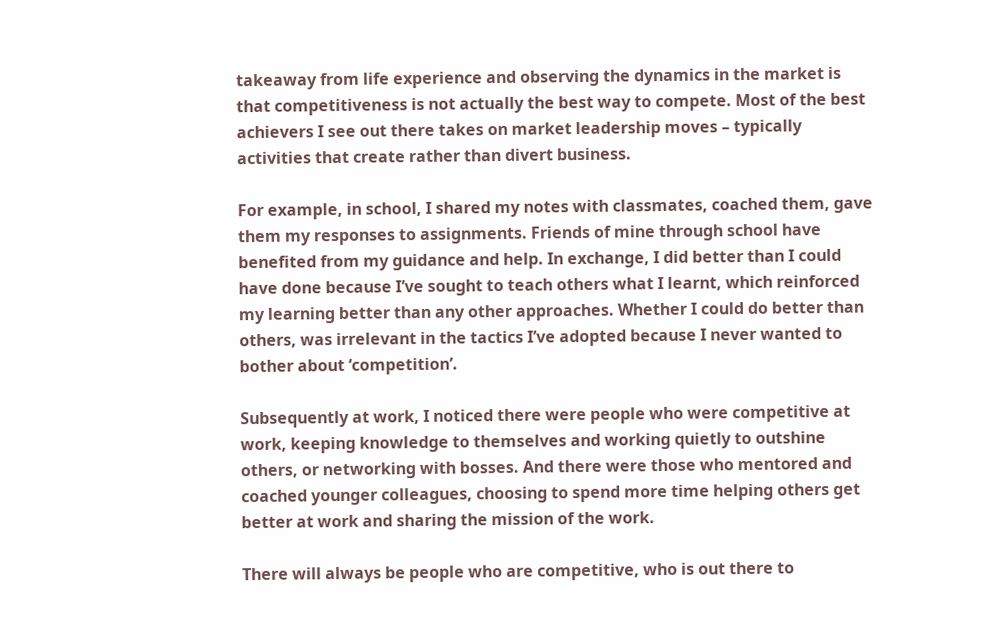takeaway from life experience and observing the dynamics in the market is that competitiveness is not actually the best way to compete. Most of the best achievers I see out there takes on market leadership moves – typically activities that create rather than divert business.

For example, in school, I shared my notes with classmates, coached them, gave them my responses to assignments. Friends of mine through school have benefited from my guidance and help. In exchange, I did better than I could have done because I’ve sought to teach others what I learnt, which reinforced my learning better than any other approaches. Whether I could do better than others, was irrelevant in the tactics I’ve adopted because I never wanted to bother about ‘competition’.

Subsequently at work, I noticed there were people who were competitive at work, keeping knowledge to themselves and working quietly to outshine others, or networking with bosses. And there were those who mentored and coached younger colleagues, choosing to spend more time helping others get better at work and sharing the mission of the work.

There will always be people who are competitive, who is out there to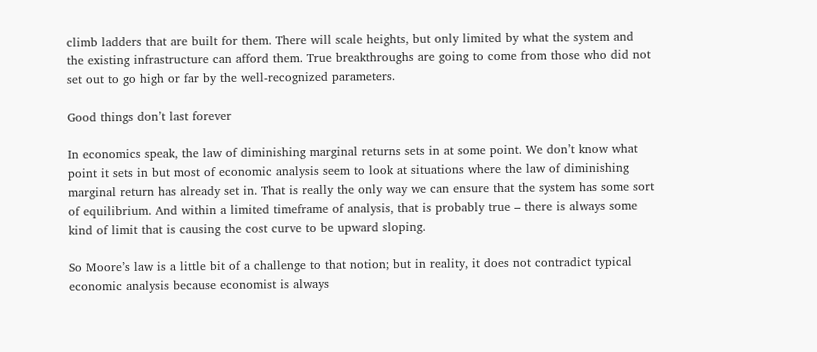climb ladders that are built for them. There will scale heights, but only limited by what the system and the existing infrastructure can afford them. True breakthroughs are going to come from those who did not set out to go high or far by the well-recognized parameters.

Good things don’t last forever

In economics speak, the law of diminishing marginal returns sets in at some point. We don’t know what point it sets in but most of economic analysis seem to look at situations where the law of diminishing marginal return has already set in. That is really the only way we can ensure that the system has some sort of equilibrium. And within a limited timeframe of analysis, that is probably true – there is always some kind of limit that is causing the cost curve to be upward sloping.

So Moore’s law is a little bit of a challenge to that notion; but in reality, it does not contradict typical economic analysis because economist is always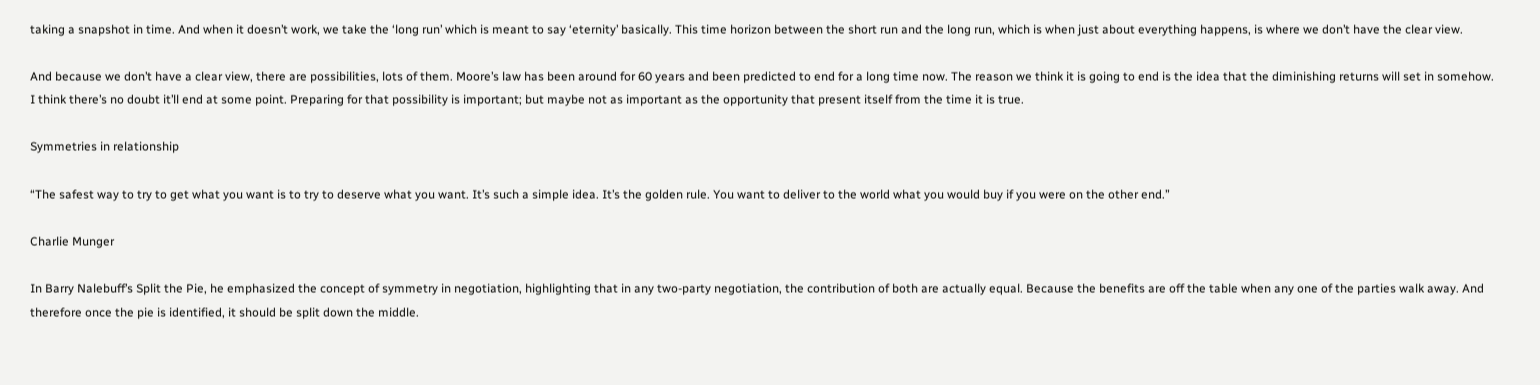taking a snapshot in time. And when it doesn’t work, we take the ‘long run’ which is meant to say ‘eternity’ basically. This time horizon between the short run and the long run, which is when just about everything happens, is where we don’t have the clear view.

And because we don’t have a clear view, there are possibilities, lots of them. Moore’s law has been around for 60 years and been predicted to end for a long time now. The reason we think it is going to end is the idea that the diminishing returns will set in somehow. I think there’s no doubt it’ll end at some point. Preparing for that possibility is important; but maybe not as important as the opportunity that present itself from the time it is true.

Symmetries in relationship

“The safest way to try to get what you want is to try to deserve what you want. It’s such a simple idea. It’s the golden rule. You want to deliver to the world what you would buy if you were on the other end.”

Charlie Munger

In Barry Nalebuff’s Split the Pie, he emphasized the concept of symmetry in negotiation, highlighting that in any two-party negotiation, the contribution of both are actually equal. Because the benefits are off the table when any one of the parties walk away. And therefore once the pie is identified, it should be split down the middle.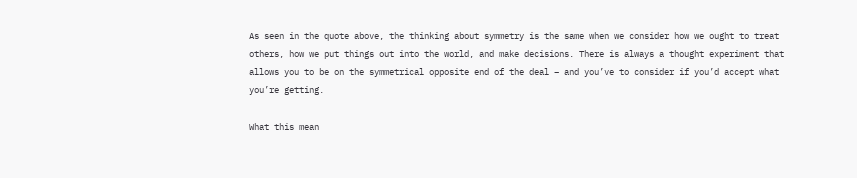As seen in the quote above, the thinking about symmetry is the same when we consider how we ought to treat others, how we put things out into the world, and make decisions. There is always a thought experiment that allows you to be on the symmetrical opposite end of the deal – and you’ve to consider if you’d accept what you’re getting.

What this mean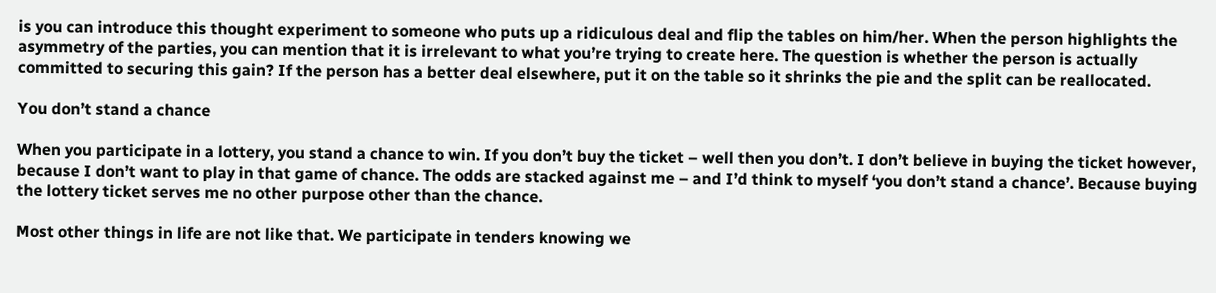is you can introduce this thought experiment to someone who puts up a ridiculous deal and flip the tables on him/her. When the person highlights the asymmetry of the parties, you can mention that it is irrelevant to what you’re trying to create here. The question is whether the person is actually committed to securing this gain? If the person has a better deal elsewhere, put it on the table so it shrinks the pie and the split can be reallocated.

You don’t stand a chance

When you participate in a lottery, you stand a chance to win. If you don’t buy the ticket – well then you don’t. I don’t believe in buying the ticket however, because I don’t want to play in that game of chance. The odds are stacked against me – and I’d think to myself ‘you don’t stand a chance’. Because buying the lottery ticket serves me no other purpose other than the chance.

Most other things in life are not like that. We participate in tenders knowing we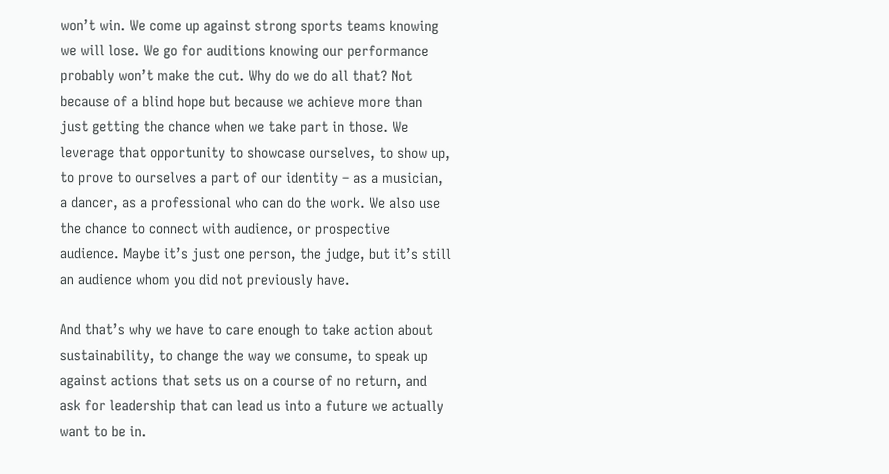won’t win. We come up against strong sports teams knowing we will lose. We go for auditions knowing our performance probably won’t make the cut. Why do we do all that? Not because of a blind hope but because we achieve more than just getting the chance when we take part in those. We leverage that opportunity to showcase ourselves, to show up, to prove to ourselves a part of our identity – as a musician, a dancer, as a professional who can do the work. We also use the chance to connect with audience, or prospective audience. Maybe it’s just one person, the judge, but it’s still an audience whom you did not previously have.

And that’s why we have to care enough to take action about sustainability, to change the way we consume, to speak up against actions that sets us on a course of no return, and ask for leadership that can lead us into a future we actually want to be in.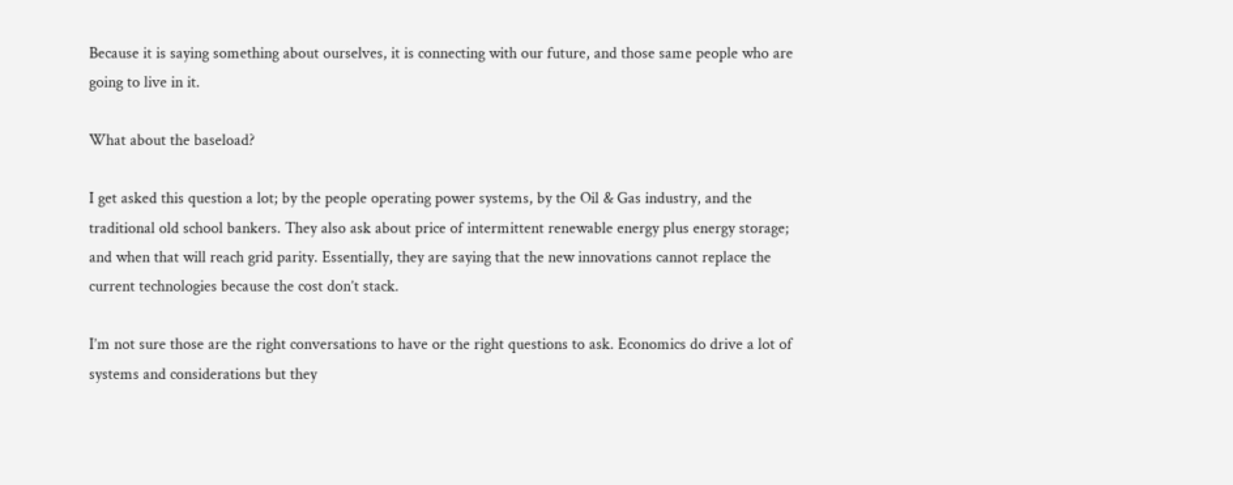Because it is saying something about ourselves, it is connecting with our future, and those same people who are going to live in it.

What about the baseload?

I get asked this question a lot; by the people operating power systems, by the Oil & Gas industry, and the traditional old school bankers. They also ask about price of intermittent renewable energy plus energy storage; and when that will reach grid parity. Essentially, they are saying that the new innovations cannot replace the current technologies because the cost don’t stack.

I’m not sure those are the right conversations to have or the right questions to ask. Economics do drive a lot of systems and considerations but they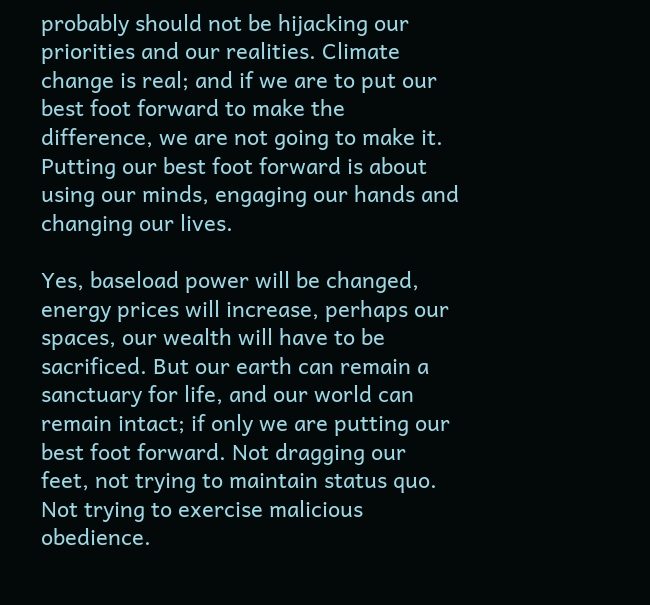probably should not be hijacking our priorities and our realities. Climate change is real; and if we are to put our best foot forward to make the difference, we are not going to make it. Putting our best foot forward is about using our minds, engaging our hands and changing our lives.

Yes, baseload power will be changed, energy prices will increase, perhaps our spaces, our wealth will have to be sacrificed. But our earth can remain a sanctuary for life, and our world can remain intact; if only we are putting our best foot forward. Not dragging our feet, not trying to maintain status quo. Not trying to exercise malicious obedience.